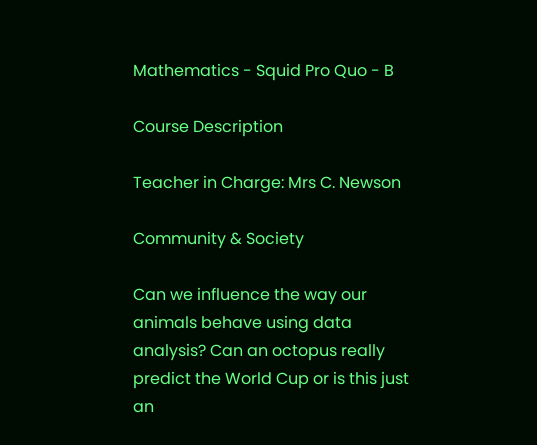Mathematics - Squid Pro Quo - B

Course Description

Teacher in Charge: Mrs C. Newson

Community & Society

Can we influence the way our animals behave using data analysis? Can an octopus really predict the World Cup or is this just an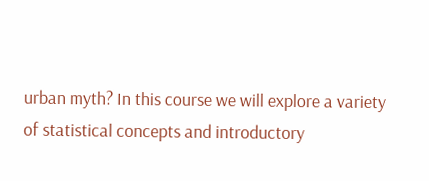urban myth? In this course we will explore a variety of statistical concepts and introductory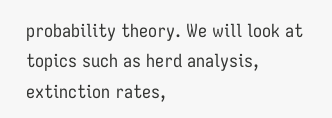probability theory. We will look at topics such as herd analysis, extinction rates,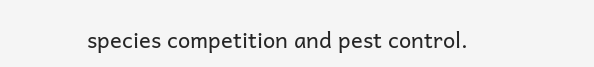species competition and pest control.